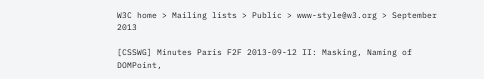W3C home > Mailing lists > Public > www-style@w3.org > September 2013

[CSSWG] Minutes Paris F2F 2013-09-12 II: Masking, Naming of DOMPoint,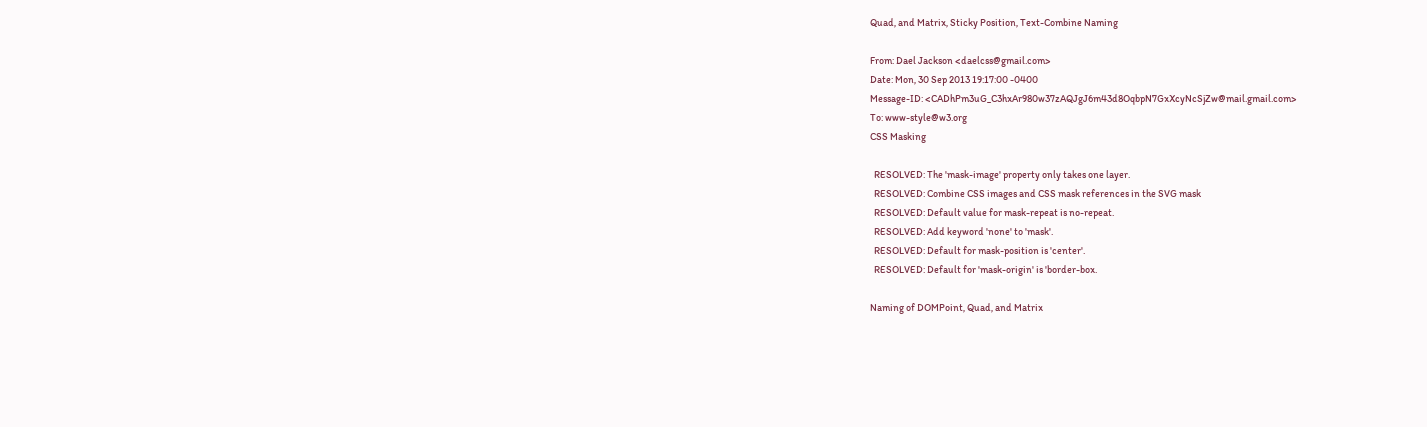Quad, and Matrix, Sticky Position, Text-Combine Naming

From: Dael Jackson <daelcss@gmail.com>
Date: Mon, 30 Sep 2013 19:17:00 -0400
Message-ID: <CADhPm3uG_C3hxAr980w37zAQJgJ6m43d8OqbpN7GxXcyNcSjZw@mail.gmail.com>
To: www-style@w3.org
CSS Masking

  RESOLVED: The 'mask-image' property only takes one layer.
  RESOLVED: Combine CSS images and CSS mask references in the SVG mask
  RESOLVED: Default value for mask-repeat is no-repeat.
  RESOLVED: Add keyword 'none' to 'mask'.
  RESOLVED: Default for mask-position is 'center'.
  RESOLVED: Default for 'mask-origin' is 'border-box.

Naming of DOMPoint, Quad, and Matrix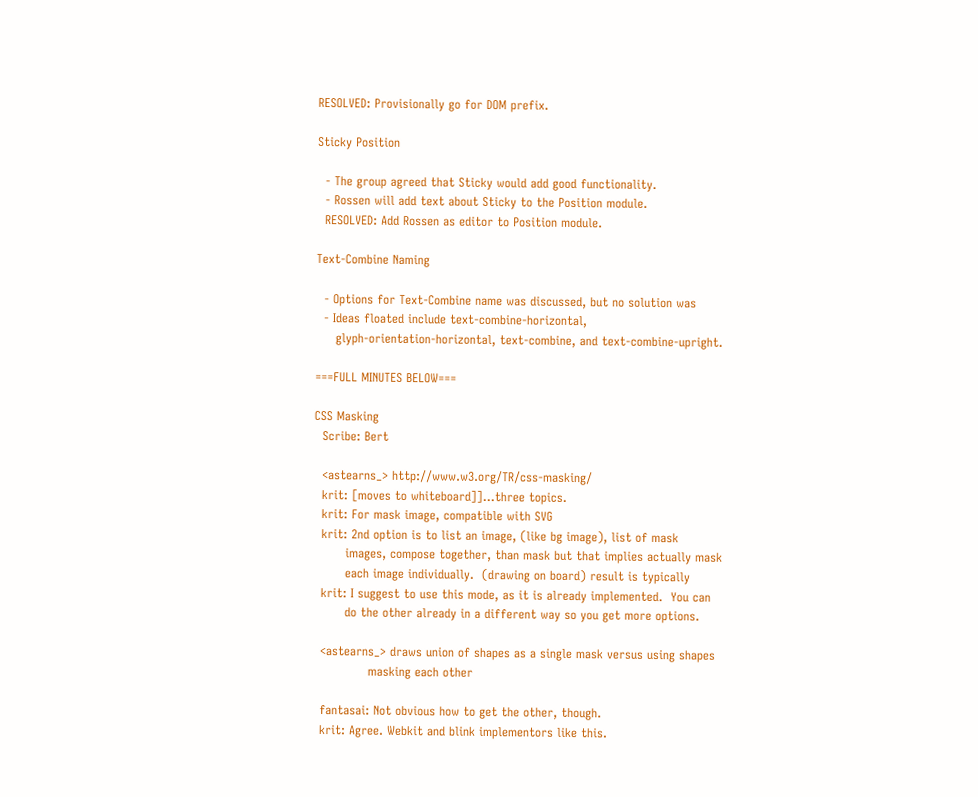RESOLVED: Provisionally go for DOM prefix.

Sticky Position

  - The group agreed that Sticky would add good functionality.
  - Rossen will add text about Sticky to the Position module.
  RESOLVED: Add Rossen as editor to Position module.

Text-Combine Naming

  - Options for Text-Combine name was discussed, but no solution was
  - Ideas floated include text-combine-horizontal,
     glyph-orientation-horizontal, text-combine, and text-combine-upright.

===FULL MINUTES BELOW===

CSS Masking
  Scribe: Bert

  <astearns_> http://www.w3.org/TR/css-masking/
  krit: [moves to whiteboard]]...three topics.
  krit: For mask image, compatible with SVG
  krit: 2nd option is to list an image, (like bg image), list of mask
        images, compose together, than mask but that implies actually mask
        each image individually.  (drawing on board) result is typically
  krit: I suggest to use this mode, as it is already implemented.  You can
        do the other already in a different way so you get more options.

  <astearns_> draws union of shapes as a single mask versus using shapes
              masking each other

  fantasai: Not obvious how to get the other, though.
  krit: Agree. Webkit and blink implementors like this.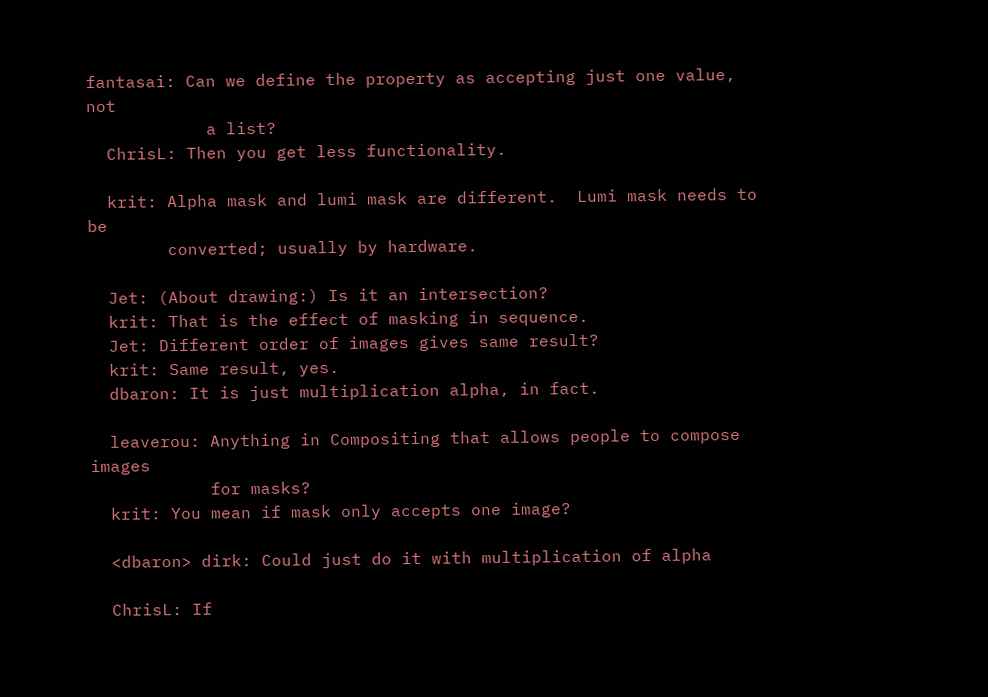fantasai: Can we define the property as accepting just one value, not
            a list?
  ChrisL: Then you get less functionality.

  krit: Alpha mask and lumi mask are different.  Lumi mask needs to be
        converted; usually by hardware.

  Jet: (About drawing:) Is it an intersection?
  krit: That is the effect of masking in sequence.
  Jet: Different order of images gives same result?
  krit: Same result, yes.
  dbaron: It is just multiplication alpha, in fact.

  leaverou: Anything in Compositing that allows people to compose images
            for masks?
  krit: You mean if mask only accepts one image?

  <dbaron> dirk: Could just do it with multiplication of alpha

  ChrisL: If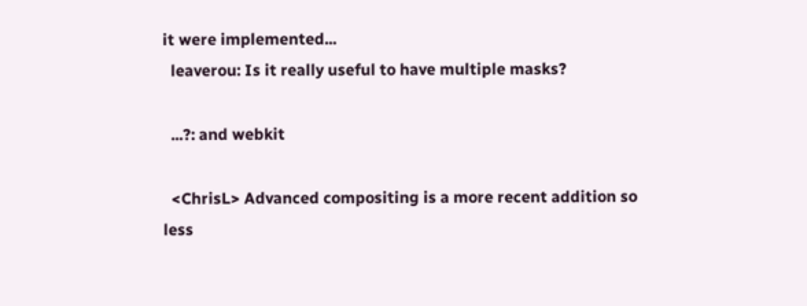it were implemented...
  leaverou: Is it really useful to have multiple masks?

  ...?: and webkit

  <ChrisL> Advanced compositing is a more recent addition so less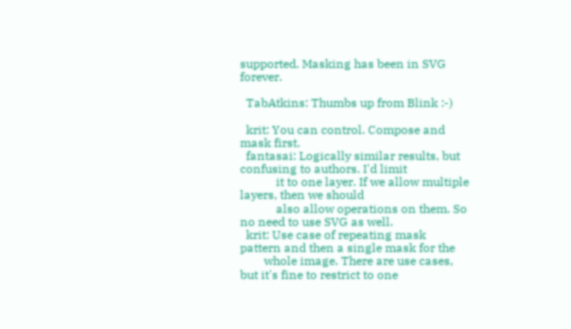supported. Masking has been in SVG forever.

  TabAtkins: Thumbs up from Blink :-)

  krit: You can control. Compose and mask first.
  fantasai: Logically similar results, but confusing to authors. I'd limit
            it to one layer. If we allow multiple layers, then we should
            also allow operations on them. So no need to use SVG as well.
  krit: Use case of repeating mask pattern and then a single mask for the
        whole image. There are use cases, but it's fine to restrict to one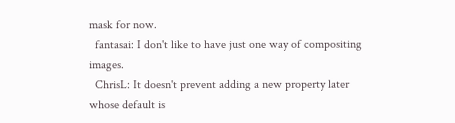mask for now.
  fantasai: I don't like to have just one way of compositing images.
  ChrisL: It doesn't prevent adding a new property later whose default is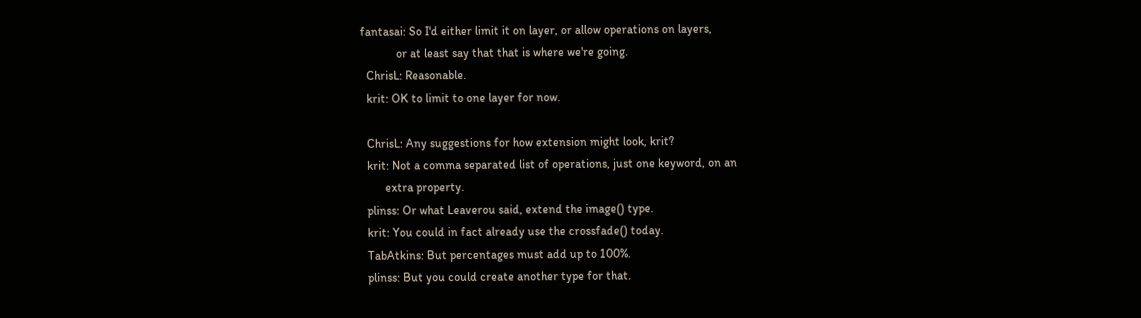fantasai: So I'd either limit it on layer, or allow operations on layers,
            or at least say that that is where we're going.
  ChrisL: Reasonable.
  krit: OK to limit to one layer for now.

  ChrisL: Any suggestions for how extension might look, krit?
  krit: Not a comma separated list of operations, just one keyword, on an
        extra property.
  plinss: Or what Leaverou said, extend the image() type.
  krit: You could in fact already use the crossfade() today.
  TabAtkins: But percentages must add up to 100%.
  plinss: But you could create another type for that.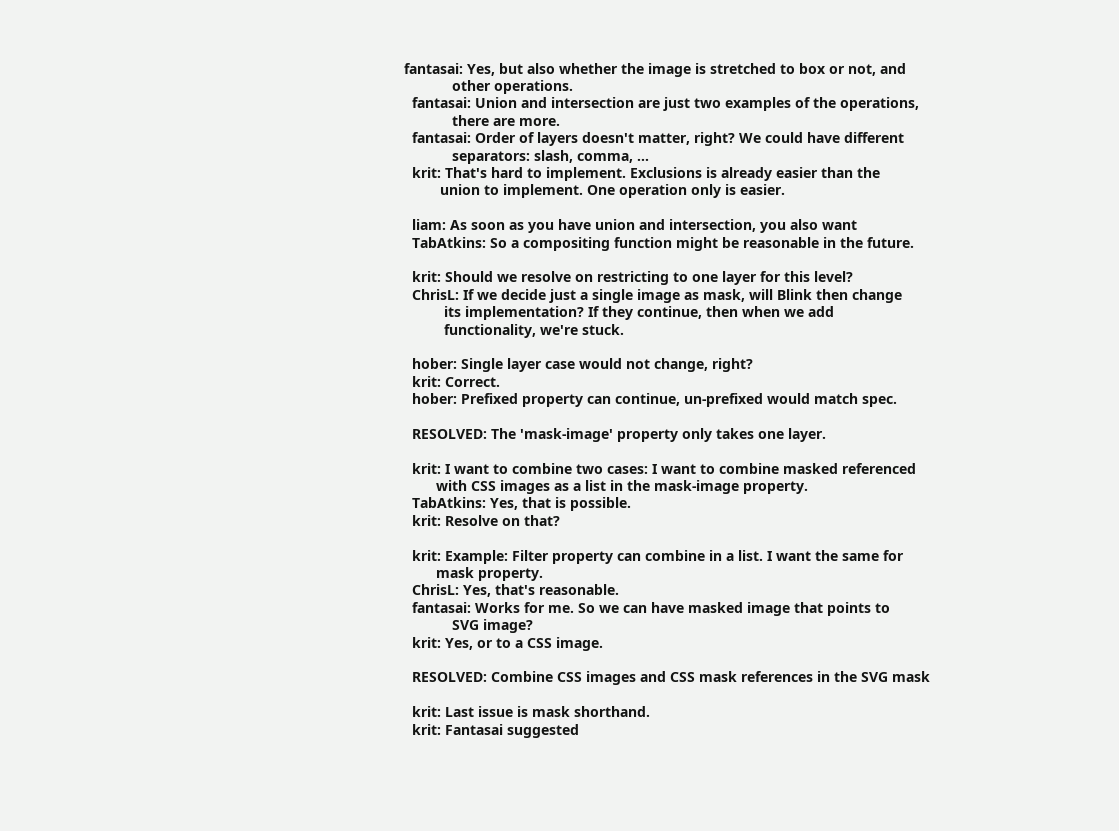fantasai: Yes, but also whether the image is stretched to box or not, and
            other operations.
  fantasai: Union and intersection are just two examples of the operations,
            there are more.
  fantasai: Order of layers doesn't matter, right? We could have different
            separators: slash, comma, ...
  krit: That's hard to implement. Exclusions is already easier than the
         union to implement. One operation only is easier.

  liam: As soon as you have union and intersection, you also want
  TabAtkins: So a compositing function might be reasonable in the future.

  krit: Should we resolve on restricting to one layer for this level?
  ChrisL: If we decide just a single image as mask, will Blink then change
          its implementation? If they continue, then when we add
          functionality, we're stuck.

  hober: Single layer case would not change, right?
  krit: Correct.
  hober: Prefixed property can continue, un-prefixed would match spec.

  RESOLVED: The 'mask-image' property only takes one layer.

  krit: I want to combine two cases: I want to combine masked referenced
        with CSS images as a list in the mask-image property.
  TabAtkins: Yes, that is possible.
  krit: Resolve on that?

  krit: Example: Filter property can combine in a list. I want the same for
        mask property.
  ChrisL: Yes, that's reasonable.
  fantasai: Works for me. So we can have masked image that points to
            SVG image?
  krit: Yes, or to a CSS image.

  RESOLVED: Combine CSS images and CSS mask references in the SVG mask

  krit: Last issue is mask shorthand.
  krit: Fantasai suggested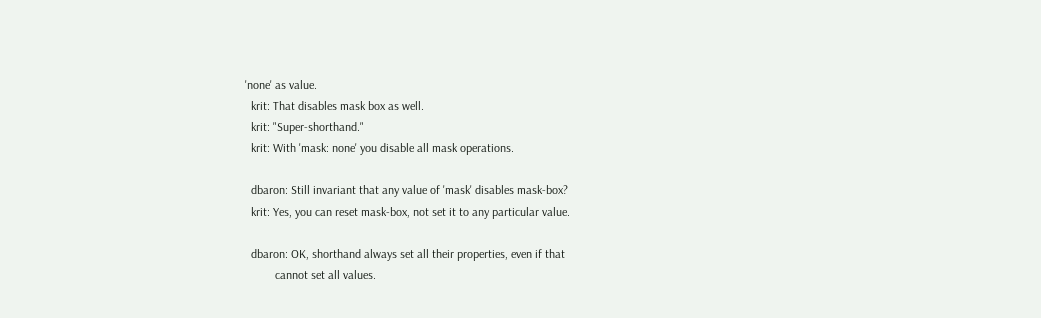'none' as value.
  krit: That disables mask box as well.
  krit: "Super-shorthand."
  krit: With 'mask: none' you disable all mask operations.

  dbaron: Still invariant that any value of 'mask' disables mask-box?
  krit: Yes, you can reset mask-box, not set it to any particular value.

  dbaron: OK, shorthand always set all their properties, even if that
          cannot set all values.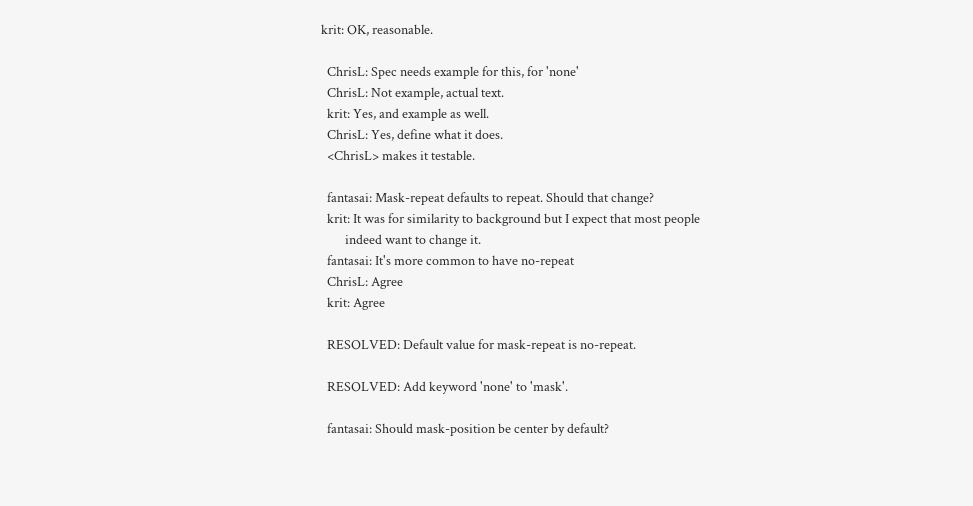krit: OK, reasonable.

  ChrisL: Spec needs example for this, for 'none'
  ChrisL: Not example, actual text.
  krit: Yes, and example as well.
  ChrisL: Yes, define what it does.
  <ChrisL> makes it testable.

  fantasai: Mask-repeat defaults to repeat. Should that change?
  krit: It was for similarity to background but I expect that most people
        indeed want to change it.
  fantasai: It's more common to have no-repeat
  ChrisL: Agree
  krit: Agree

  RESOLVED: Default value for mask-repeat is no-repeat.

  RESOLVED: Add keyword 'none' to 'mask'.

  fantasai: Should mask-position be center by default?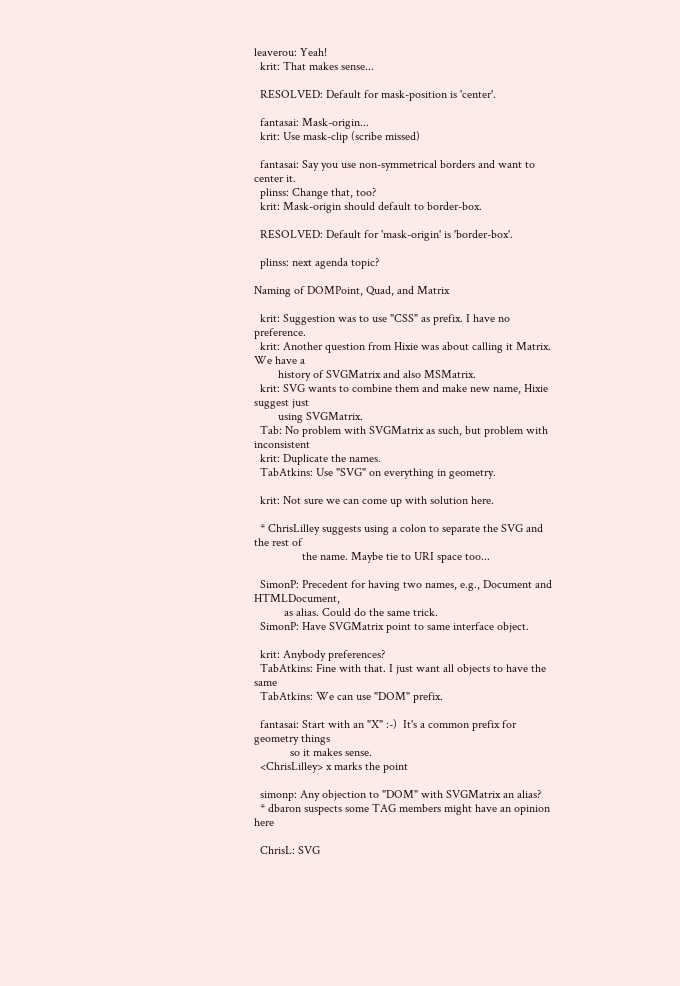leaverou: Yeah!
  krit: That makes sense...

  RESOLVED: Default for mask-position is 'center'.

  fantasai: Mask-origin...
  krit: Use mask-clip (scribe missed)

  fantasai: Say you use non-symmetrical borders and want to center it.
  plinss: Change that, too?
  krit: Mask-origin should default to border-box.

  RESOLVED: Default for 'mask-origin' is 'border-box'.

  plinss: next agenda topic?

Naming of DOMPoint, Quad, and Matrix

  krit: Suggestion was to use "CSS" as prefix. I have no preference.
  krit: Another question from Hixie was about calling it Matrix. We have a
        history of SVGMatrix and also MSMatrix.
  krit: SVG wants to combine them and make new name, Hixie suggest just
        using SVGMatrix.
  Tab: No problem with SVGMatrix as such, but problem with inconsistent
  krit: Duplicate the names.
  TabAtkins: Use "SVG" on everything in geometry.

  krit: Not sure we can come up with solution here.

  * ChrisLilley suggests using a colon to separate the SVG and the rest of
                the name. Maybe tie to URI space too...

  SimonP: Precedent for having two names, e.g., Document and HTMLDocument,
          as alias. Could do the same trick.
  SimonP: Have SVGMatrix point to same interface object.

  krit: Anybody preferences?
  TabAtkins: Fine with that. I just want all objects to have the same
  TabAtkins: We can use "DOM" prefix.

  fantasai: Start with an "X" :-)  It's a common prefix for geometry things
            so it makes sense.
  <ChrisLilley> x marks the point

  simonp: Any objection to "DOM" with SVGMatrix an alias?
  * dbaron suspects some TAG members might have an opinion here

  ChrisL: SVG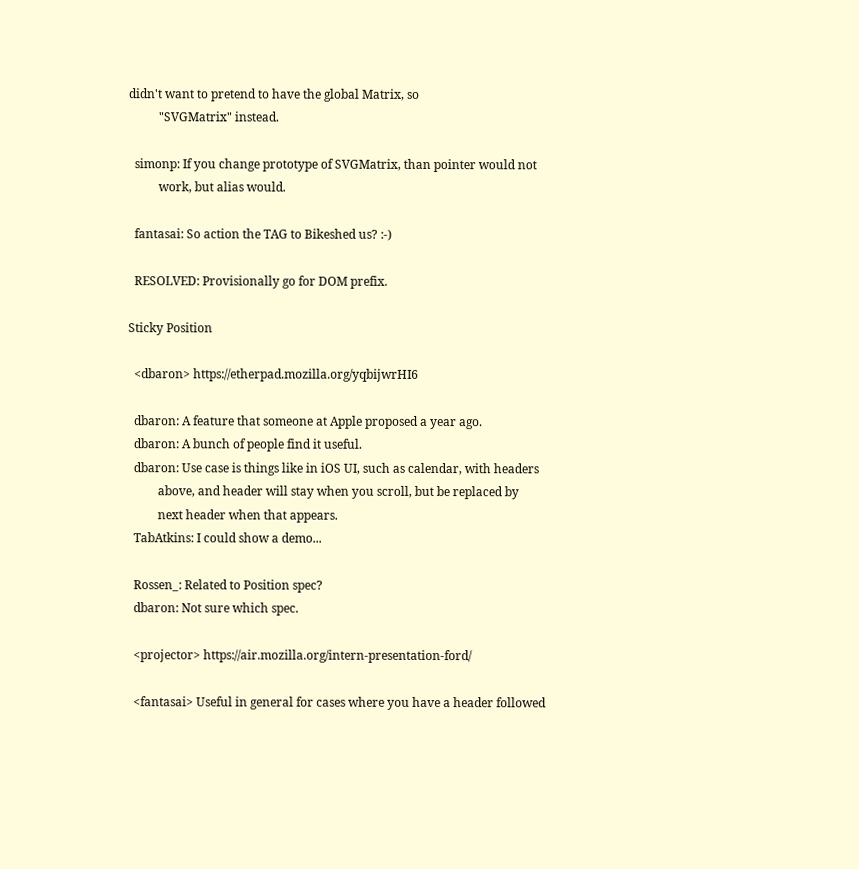didn't want to pretend to have the global Matrix, so
          "SVGMatrix" instead.

  simonp: If you change prototype of SVGMatrix, than pointer would not
          work, but alias would.

  fantasai: So action the TAG to Bikeshed us? :-)

  RESOLVED: Provisionally go for DOM prefix.

Sticky Position

  <dbaron> https://etherpad.mozilla.org/yqbijwrHI6

  dbaron: A feature that someone at Apple proposed a year ago.
  dbaron: A bunch of people find it useful.
  dbaron: Use case is things like in iOS UI, such as calendar, with headers
          above, and header will stay when you scroll, but be replaced by
          next header when that appears.
  TabAtkins: I could show a demo...

  Rossen_: Related to Position spec?
  dbaron: Not sure which spec.

  <projector> https://air.mozilla.org/intern-presentation-ford/

  <fantasai> Useful in general for cases where you have a header followed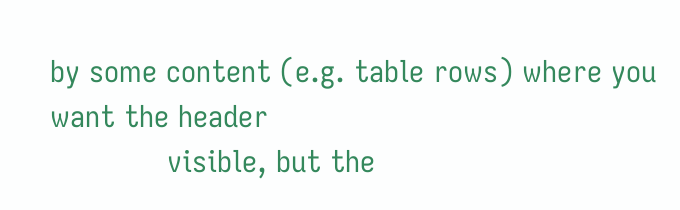by some content (e.g. table rows) where you want the header
             visible, but the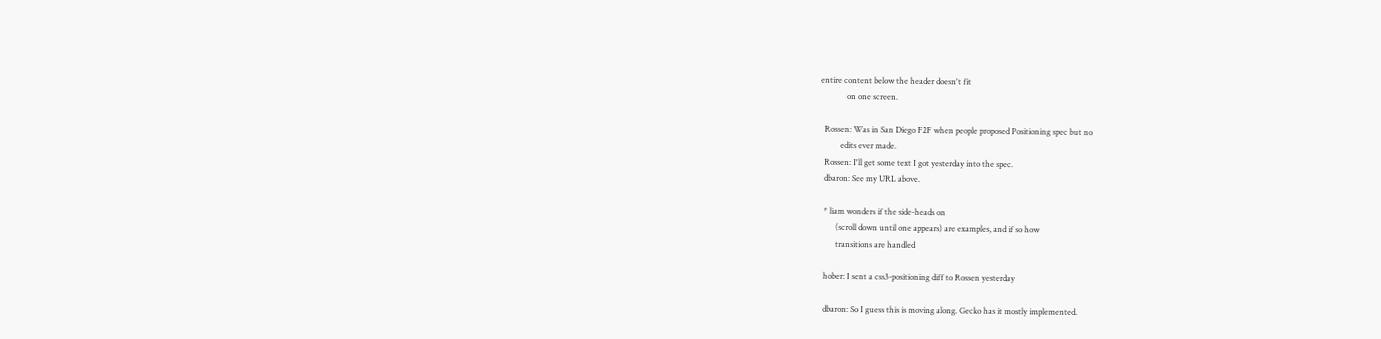entire content below the header doesn't fit
             on one screen.

  Rossen: Was in San Diego F2F when people proposed Positioning spec but no
          edits ever made.
  Rossen: I'll get some text I got yesterday into the spec.
  dbaron: See my URL above.

  * liam wonders if the side-heads on
        (scroll down until one appears) are examples, and if so how
        transitions are handled

  hober: I sent a css3-positioning diff to Rossen yesterday

  dbaron: So I guess this is moving along. Gecko has it mostly implemented.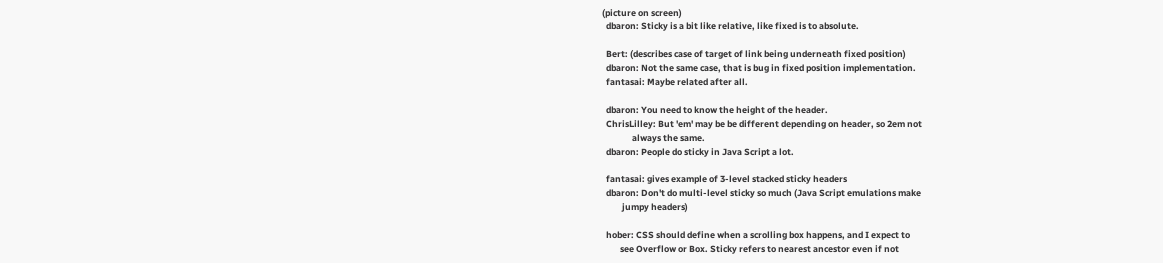(picture on screen)
  dbaron: Sticky is a bit like relative, like fixed is to absolute.

  Bert: (describes case of target of link being underneath fixed position)
  dbaron: Not the same case, that is bug in fixed position implementation.
  fantasai: Maybe related after all.

  dbaron: You need to know the height of the header.
  ChrisLilley: But 'em' may be be different depending on header, so 2em not
               always the same.
  dbaron: People do sticky in Java Script a lot.

  fantasai: gives example of 3-level stacked sticky headers
  dbaron: Don't do multi-level sticky so much (Java Script emulations make
          jumpy headers)

  hober: CSS should define when a scrolling box happens, and I expect to
         see Overflow or Box. Sticky refers to nearest ancestor even if not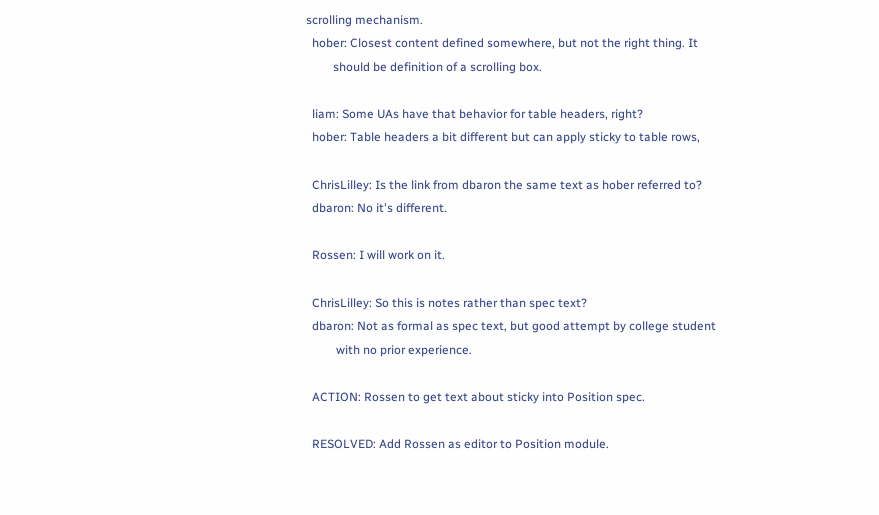scrolling mechanism.
  hober: Closest content defined somewhere, but not the right thing. It
         should be definition of a scrolling box.

  liam: Some UAs have that behavior for table headers, right?
  hober: Table headers a bit different but can apply sticky to table rows,

  ChrisLilley: Is the link from dbaron the same text as hober referred to?
  dbaron: No it's different.

  Rossen: I will work on it.

  ChrisLilley: So this is notes rather than spec text?
  dbaron: Not as formal as spec text, but good attempt by college student
          with no prior experience.

  ACTION: Rossen to get text about sticky into Position spec.

  RESOLVED: Add Rossen as editor to Position module.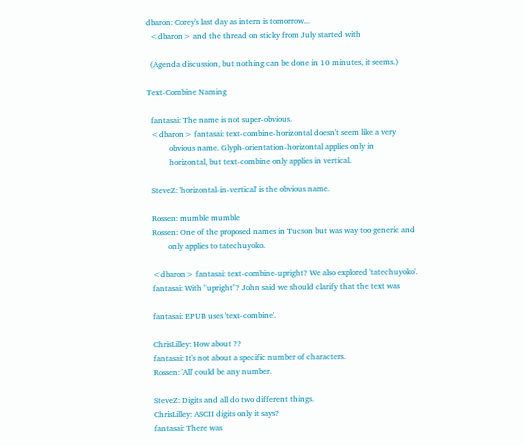dbaron: Corey's last day as intern is tomorrow...
  <dbaron> and the thread on sticky from July started with

  (Agenda discussion, but nothing can be done in 10 minutes, it seems.)

Text-Combine Naming

  fantasai: The name is not super-obvious.
  <dbaron> fantasai: text-combine-horizontal doesn't seem like a very
           obvious name. Glyph-orientation-horizontal applies only in
           horizontal, but text-combine only applies in vertical.

  SteveZ: 'horizontal-in-vertical' is the obvious name.

  Rossen: mumble mumble
  Rossen: One of the proposed names in Tucson but was way too generic and
          only applies to tatechuyoko.

  <dbaron> fantasai: text-combine-upright? We also explored 'tatechuyoko'.
  fantasai: With "upright"? John said we should clarify that the text was

  fantasai: EPUB uses 'text-combine'.

  ChrisLilley: How about ??
  fantasai: It's not about a specific number of characters.
  Rossen: 'All' could be any number.

  SteveZ: Digits and all do two different things.
  ChrisLilley: ASCII digits only it says?
  fantasai: There was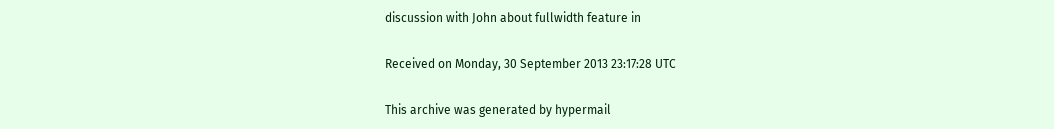discussion with John about fullwidth feature in

Received on Monday, 30 September 2013 23:17:28 UTC

This archive was generated by hypermail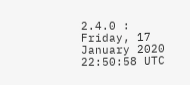2.4.0 : Friday, 17 January 2020 22:50:58 UTC